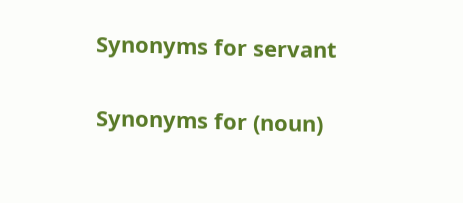Synonyms for servant

Synonyms for (noun)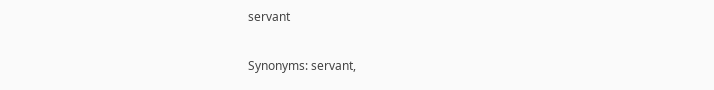servant

Synonyms: servant,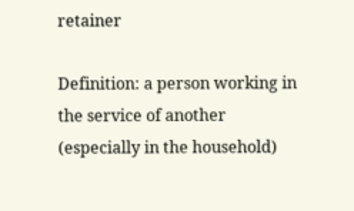retainer

Definition: a person working in the service of another (especially in the household)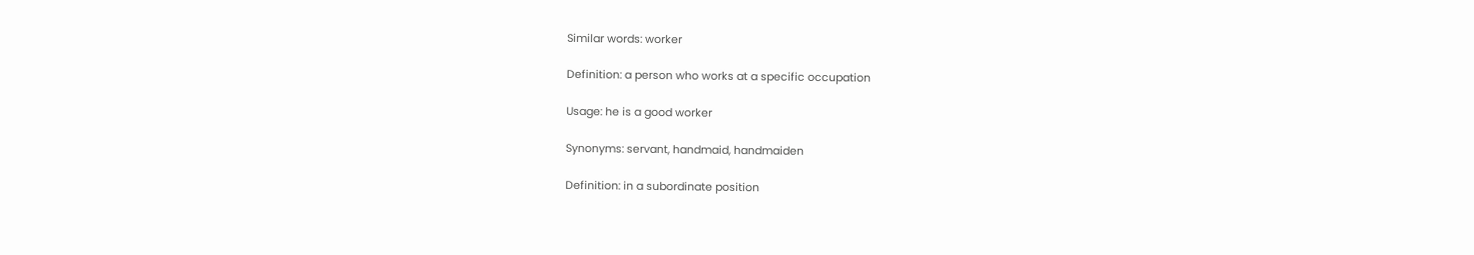Similar words: worker

Definition: a person who works at a specific occupation

Usage: he is a good worker

Synonyms: servant, handmaid, handmaiden

Definition: in a subordinate position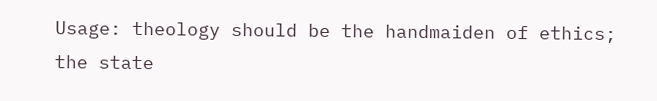Usage: theology should be the handmaiden of ethics; the state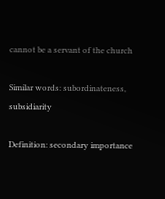cannot be a servant of the church

Similar words: subordinateness, subsidiarity

Definition: secondary importance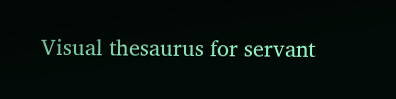Visual thesaurus for servant